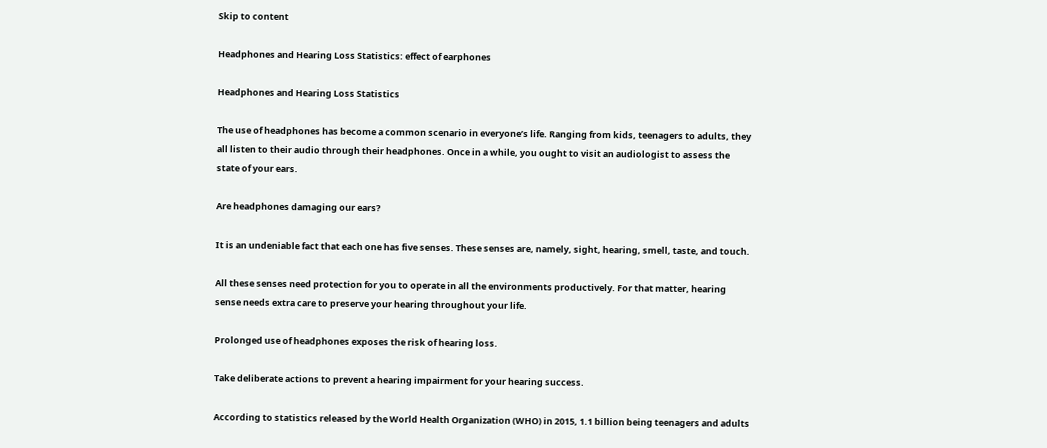Skip to content

Headphones and Hearing Loss Statistics: effect of earphones

Headphones and Hearing Loss Statistics

The use of headphones has become a common scenario in everyone’s life. Ranging from kids, teenagers to adults, they all listen to their audio through their headphones. Once in a while, you ought to visit an audiologist to assess the state of your ears.

Are headphones damaging our ears?

It is an undeniable fact that each one has five senses. These senses are, namely, sight, hearing, smell, taste, and touch.

All these senses need protection for you to operate in all the environments productively. For that matter, hearing sense needs extra care to preserve your hearing throughout your life.

Prolonged use of headphones exposes the risk of hearing loss.

Take deliberate actions to prevent a hearing impairment for your hearing success.

According to statistics released by the World Health Organization (WHO) in 2015, 1.1 billion being teenagers and adults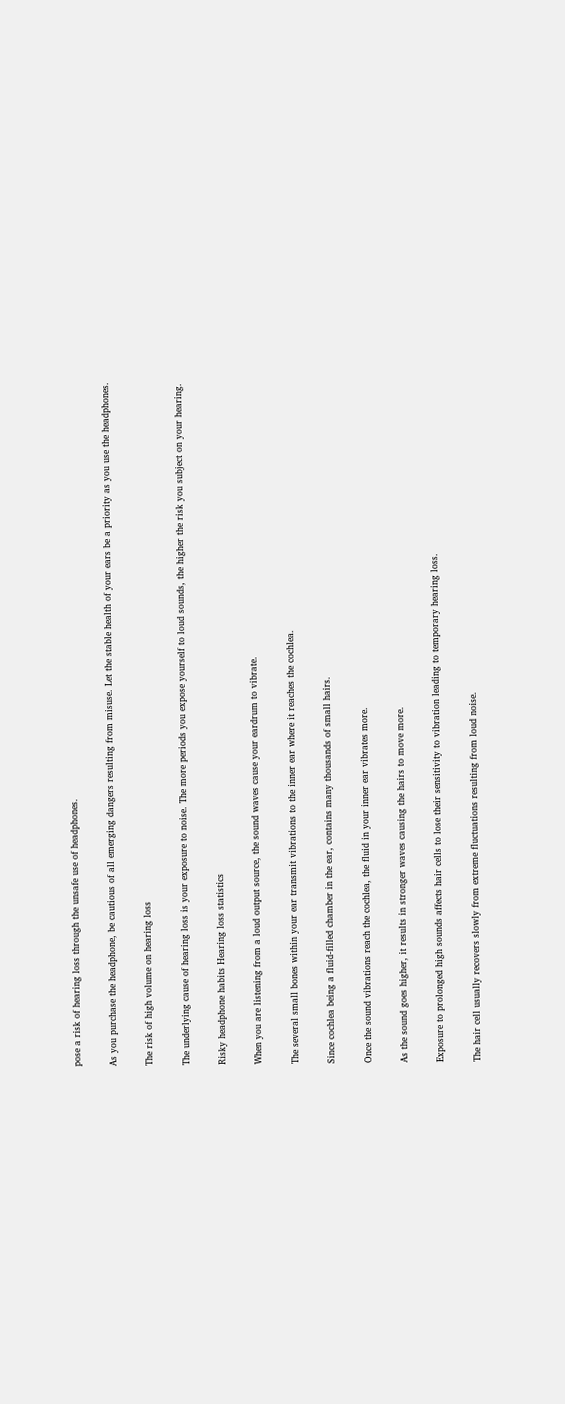pose a risk of hearing loss through the unsafe use of headphones.

As you purchase the headphone, be cautious of all emerging dangers resulting from misuse. Let the stable health of your ears be a priority as you use the headphones.

The risk of high volume on hearing loss

The underlying cause of hearing loss is your exposure to noise. The more periods you expose yourself to loud sounds, the higher the risk you subject on your hearing.

Risky headphone habits Hearing loss statistics

When you are listening from a loud output source, the sound waves cause your eardrum to vibrate.

The several small bones within your ear transmit vibrations to the inner ear where it reaches the cochlea.

Since cochlea being a fluid-filled chamber in the ear, contains many thousands of small hairs.

Once the sound vibrations reach the cochlea, the fluid in your inner ear vibrates more.

As the sound goes higher, it results in stronger waves causing the hairs to move more.

Exposure to prolonged high sounds affects hair cells to lose their sensitivity to vibration leading to temporary hearing loss.

The hair cell usually recovers slowly from extreme fluctuations resulting from loud noise.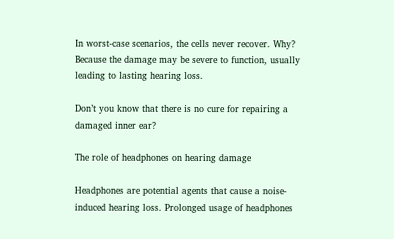In worst-case scenarios, the cells never recover. Why? Because the damage may be severe to function, usually leading to lasting hearing loss.

Don’t you know that there is no cure for repairing a damaged inner ear?

The role of headphones on hearing damage

Headphones are potential agents that cause a noise-induced hearing loss. Prolonged usage of headphones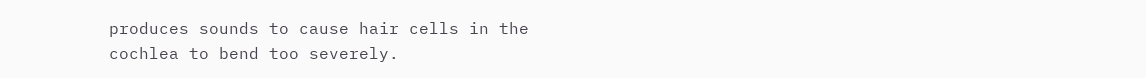produces sounds to cause hair cells in the cochlea to bend too severely.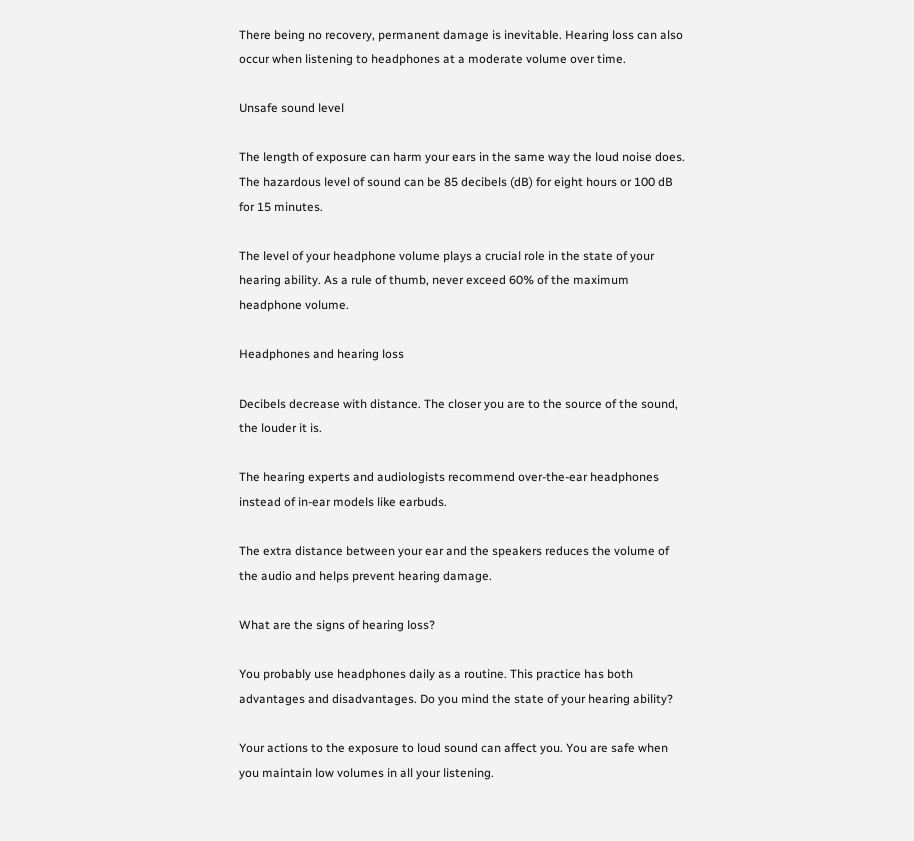There being no recovery, permanent damage is inevitable. Hearing loss can also occur when listening to headphones at a moderate volume over time.

Unsafe sound level

The length of exposure can harm your ears in the same way the loud noise does. The hazardous level of sound can be 85 decibels (dB) for eight hours or 100 dB for 15 minutes.

The level of your headphone volume plays a crucial role in the state of your hearing ability. As a rule of thumb, never exceed 60% of the maximum headphone volume.

Headphones and hearing loss

Decibels decrease with distance. The closer you are to the source of the sound, the louder it is.

The hearing experts and audiologists recommend over-the-ear headphones instead of in-ear models like earbuds.

The extra distance between your ear and the speakers reduces the volume of the audio and helps prevent hearing damage.

What are the signs of hearing loss?

You probably use headphones daily as a routine. This practice has both advantages and disadvantages. Do you mind the state of your hearing ability?

Your actions to the exposure to loud sound can affect you. You are safe when you maintain low volumes in all your listening.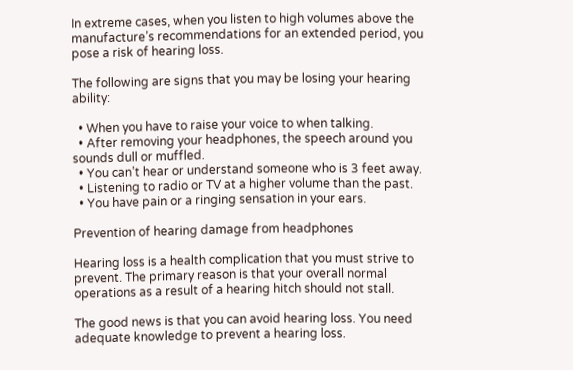In extreme cases, when you listen to high volumes above the manufacture’s recommendations for an extended period, you pose a risk of hearing loss.

The following are signs that you may be losing your hearing ability:

  • When you have to raise your voice to when talking.
  • After removing your headphones, the speech around you sounds dull or muffled.
  • You can’t hear or understand someone who is 3 feet away.
  • Listening to radio or TV at a higher volume than the past.
  • You have pain or a ringing sensation in your ears.

Prevention of hearing damage from headphones

Hearing loss is a health complication that you must strive to prevent. The primary reason is that your overall normal operations as a result of a hearing hitch should not stall.

The good news is that you can avoid hearing loss. You need adequate knowledge to prevent a hearing loss.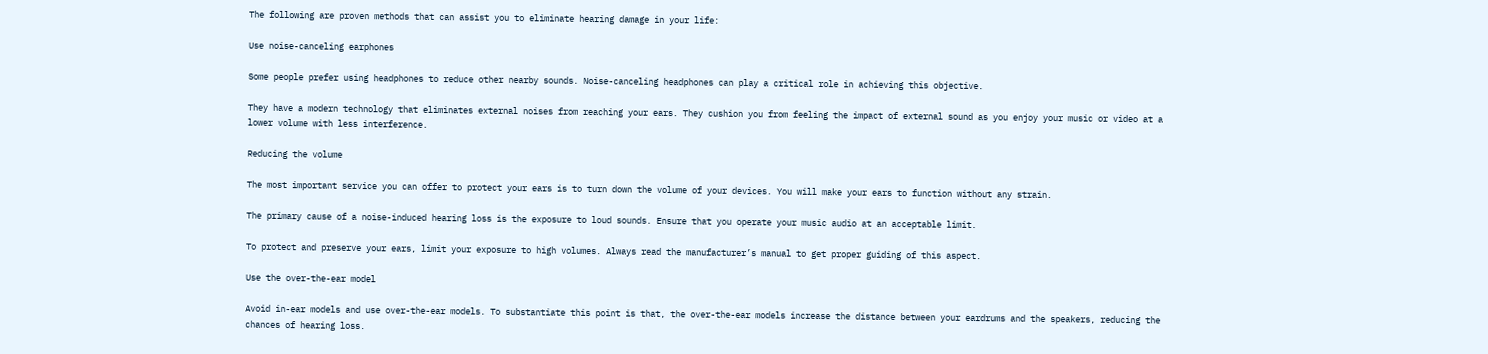The following are proven methods that can assist you to eliminate hearing damage in your life:

Use noise-canceling earphones

Some people prefer using headphones to reduce other nearby sounds. Noise-canceling headphones can play a critical role in achieving this objective.

They have a modern technology that eliminates external noises from reaching your ears. They cushion you from feeling the impact of external sound as you enjoy your music or video at a lower volume with less interference.

Reducing the volume

The most important service you can offer to protect your ears is to turn down the volume of your devices. You will make your ears to function without any strain.

The primary cause of a noise-induced hearing loss is the exposure to loud sounds. Ensure that you operate your music audio at an acceptable limit.

To protect and preserve your ears, limit your exposure to high volumes. Always read the manufacturer’s manual to get proper guiding of this aspect.

Use the over-the-ear model

Avoid in-ear models and use over-the-ear models. To substantiate this point is that, the over-the-ear models increase the distance between your eardrums and the speakers, reducing the chances of hearing loss.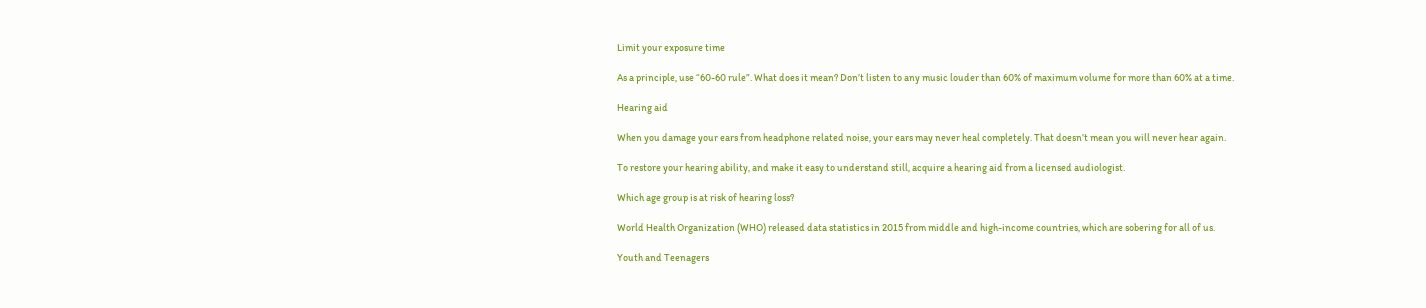Limit your exposure time

As a principle, use “60-60 rule”. What does it mean? Don’t listen to any music louder than 60% of maximum volume for more than 60% at a time.

Hearing aid

When you damage your ears from headphone related noise, your ears may never heal completely. That doesn’t mean you will never hear again.

To restore your hearing ability, and make it easy to understand still, acquire a hearing aid from a licensed audiologist.

Which age group is at risk of hearing loss?

World Health Organization (WHO) released data statistics in 2015 from middle and high-income countries, which are sobering for all of us.

Youth and Teenagers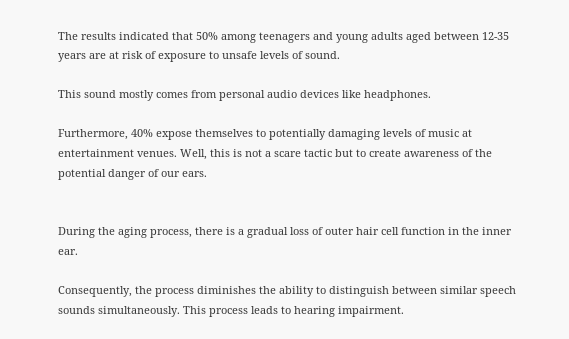The results indicated that 50% among teenagers and young adults aged between 12-35 years are at risk of exposure to unsafe levels of sound.

This sound mostly comes from personal audio devices like headphones.

Furthermore, 40% expose themselves to potentially damaging levels of music at entertainment venues. Well, this is not a scare tactic but to create awareness of the potential danger of our ears.


During the aging process, there is a gradual loss of outer hair cell function in the inner ear.

Consequently, the process diminishes the ability to distinguish between similar speech sounds simultaneously. This process leads to hearing impairment.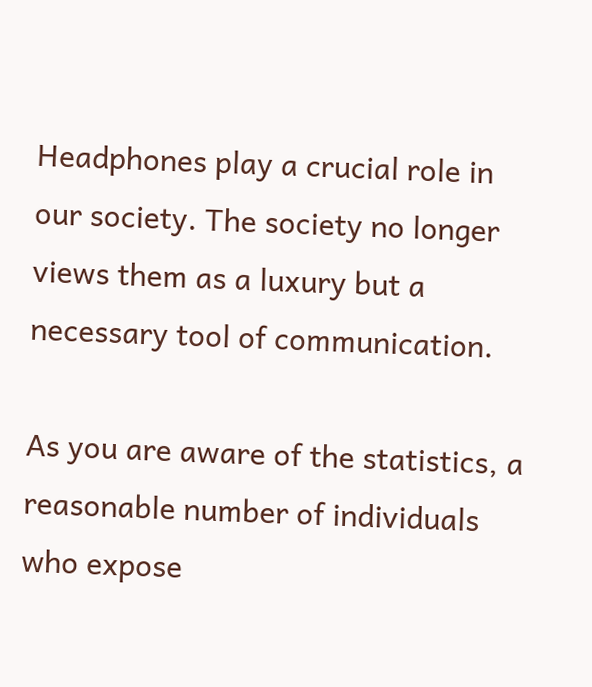Headphones play a crucial role in our society. The society no longer views them as a luxury but a necessary tool of communication.

As you are aware of the statistics, a reasonable number of individuals who expose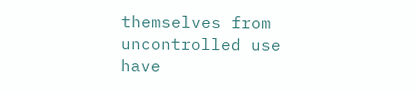themselves from uncontrolled use have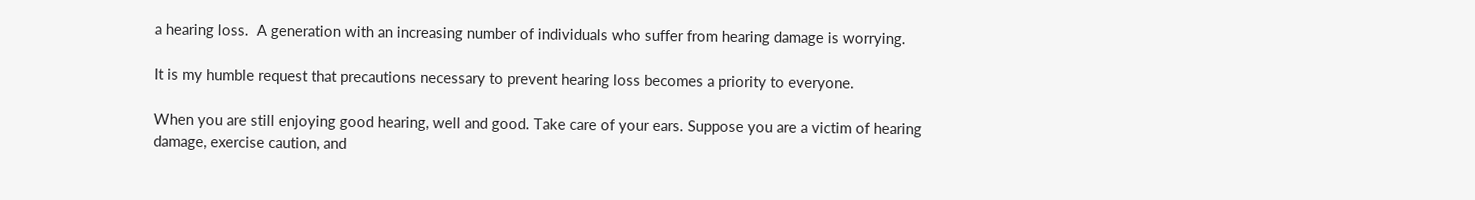a hearing loss.  A generation with an increasing number of individuals who suffer from hearing damage is worrying.

It is my humble request that precautions necessary to prevent hearing loss becomes a priority to everyone.

When you are still enjoying good hearing, well and good. Take care of your ears. Suppose you are a victim of hearing damage, exercise caution, and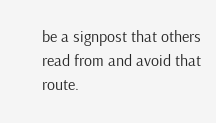be a signpost that others read from and avoid that route.